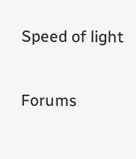Speed of light

Forums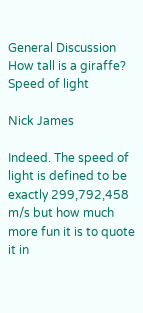General Discussion How tall is a giraffe? Speed of light

Nick James

Indeed. The speed of light is defined to be exactly 299,792,458 m/s but how much more fun it is to quote it in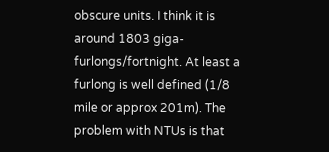obscure units. I think it is around 1803 giga-furlongs/fortnight. At least a furlong is well defined (1/8 mile or approx 201m). The problem with NTUs is that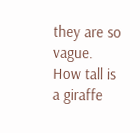they are so vague. How tall is a giraffe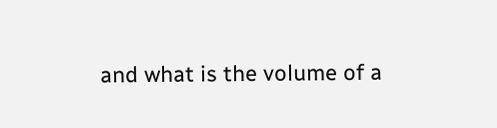and what is the volume of a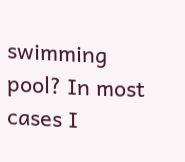swimming pool? In most cases I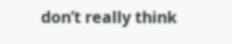don’t really think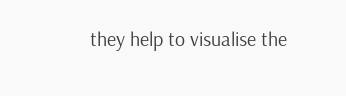they help to visualise the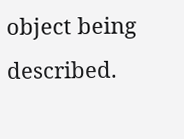object being described.